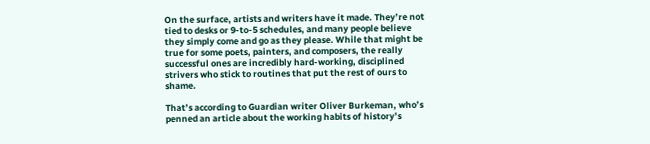On the surface, artists and writers have it made. They’re not tied to desks or 9-to-5 schedules, and many people believe they simply come and go as they please. While that might be true for some poets, painters, and composers, the really successful ones are incredibly hard-working, disciplined strivers who stick to routines that put the rest of ours to shame.

That’s according to Guardian writer Oliver Burkeman, who’s penned an article about the working habits of history’s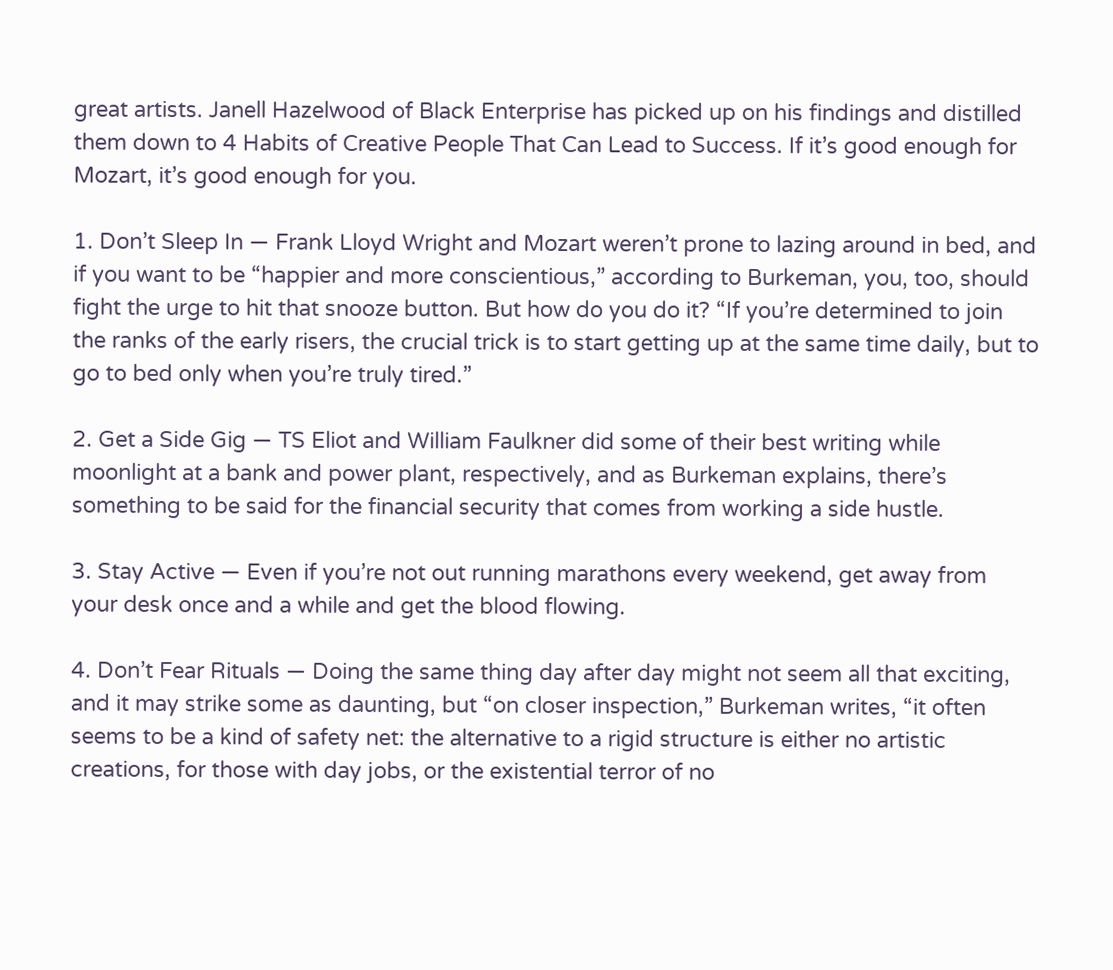great artists. Janell Hazelwood of Black Enterprise has picked up on his findings and distilled them down to 4 Habits of Creative People That Can Lead to Success. If it’s good enough for Mozart, it’s good enough for you.

1. Don’t Sleep In — Frank Lloyd Wright and Mozart weren’t prone to lazing around in bed, and if you want to be “happier and more conscientious,” according to Burkeman, you, too, should fight the urge to hit that snooze button. But how do you do it? “If you’re determined to join the ranks of the early risers, the crucial trick is to start getting up at the same time daily, but to go to bed only when you’re truly tired.”

2. Get a Side Gig — TS Eliot and William Faulkner did some of their best writing while moonlight at a bank and power plant, respectively, and as Burkeman explains, there’s something to be said for the financial security that comes from working a side hustle.

3. Stay Active — Even if you’re not out running marathons every weekend, get away from your desk once and a while and get the blood flowing.

4. Don’t Fear Rituals — Doing the same thing day after day might not seem all that exciting, and it may strike some as daunting, but “on closer inspection,” Burkeman writes, “it often seems to be a kind of safety net: the alternative to a rigid structure is either no artistic creations, for those with day jobs, or the existential terror of no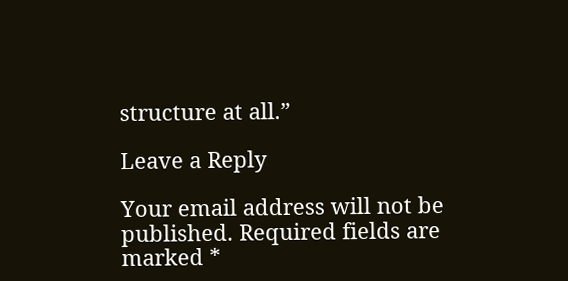structure at all.”

Leave a Reply

Your email address will not be published. Required fields are marked *